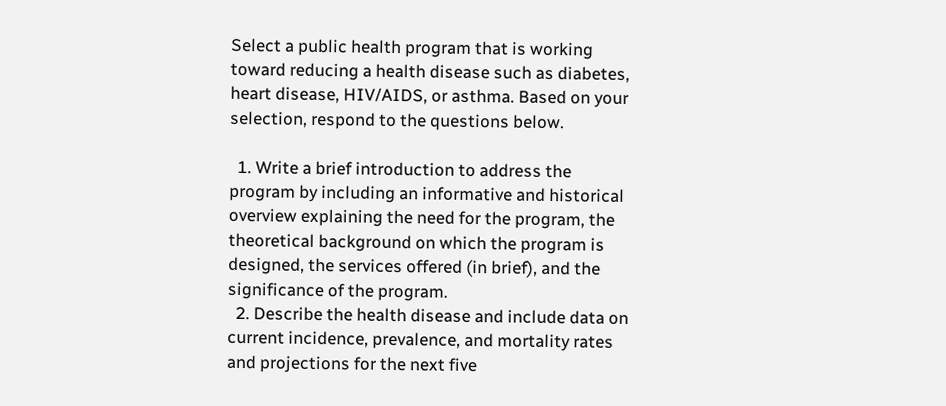Select a public health program that is working toward reducing a health disease such as diabetes, heart disease, HIV/AIDS, or asthma. Based on your selection, respond to the questions below.

  1. Write a brief introduction to address the program by including an informative and historical overview explaining the need for the program, the theoretical background on which the program is designed, the services offered (in brief), and the significance of the program.
  2. Describe the health disease and include data on current incidence, prevalence, and mortality rates and projections for the next five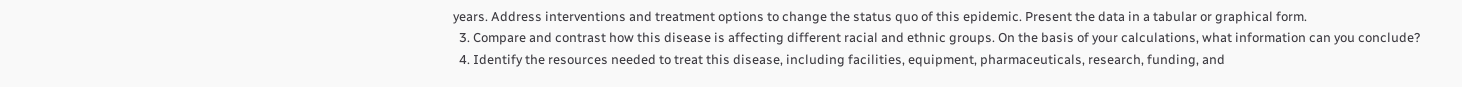years. Address interventions and treatment options to change the status quo of this epidemic. Present the data in a tabular or graphical form.
  3. Compare and contrast how this disease is affecting different racial and ethnic groups. On the basis of your calculations, what information can you conclude?
  4. Identify the resources needed to treat this disease, including facilities, equipment, pharmaceuticals, research, funding, and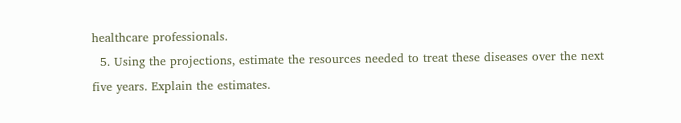healthcare professionals.
  5. Using the projections, estimate the resources needed to treat these diseases over the next five years. Explain the estimates.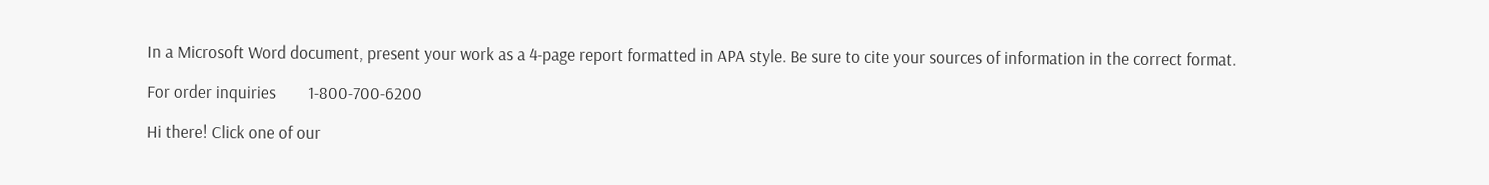In a Microsoft Word document, present your work as a 4-page report formatted in APA style. Be sure to cite your sources of information in the correct format.

For order inquiries        1-800-700-6200

Hi there! Click one of our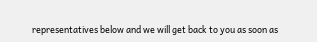representatives below and we will get back to you as soon as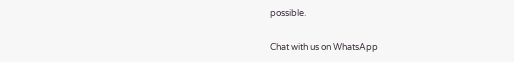possible.

Chat with us on WhatsApp